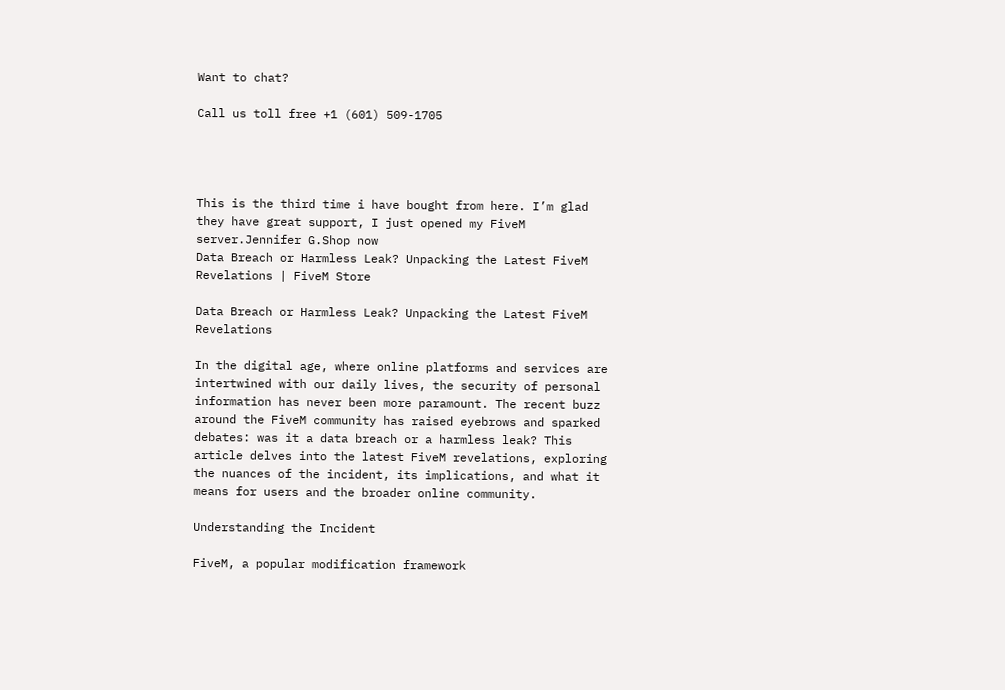Want to chat?

Call us toll free +1 (601) 509-1705




This is the third time i have bought from here. I’m glad they have great support, I just opened my FiveM server.Jennifer G.Shop now
Data Breach or Harmless Leak? Unpacking the Latest FiveM Revelations | FiveM Store

Data Breach or Harmless Leak? Unpacking the Latest FiveM Revelations

In the digital age, where online platforms and services are intertwined with our daily lives, the security of personal information has never been more paramount. The recent buzz around the FiveM community has raised eyebrows and sparked debates: was it a data breach or a harmless leak? This article delves into the latest FiveM revelations, exploring the nuances of the incident, its implications, and what it means for users and the broader online community.

Understanding the Incident

FiveM, a popular modification framework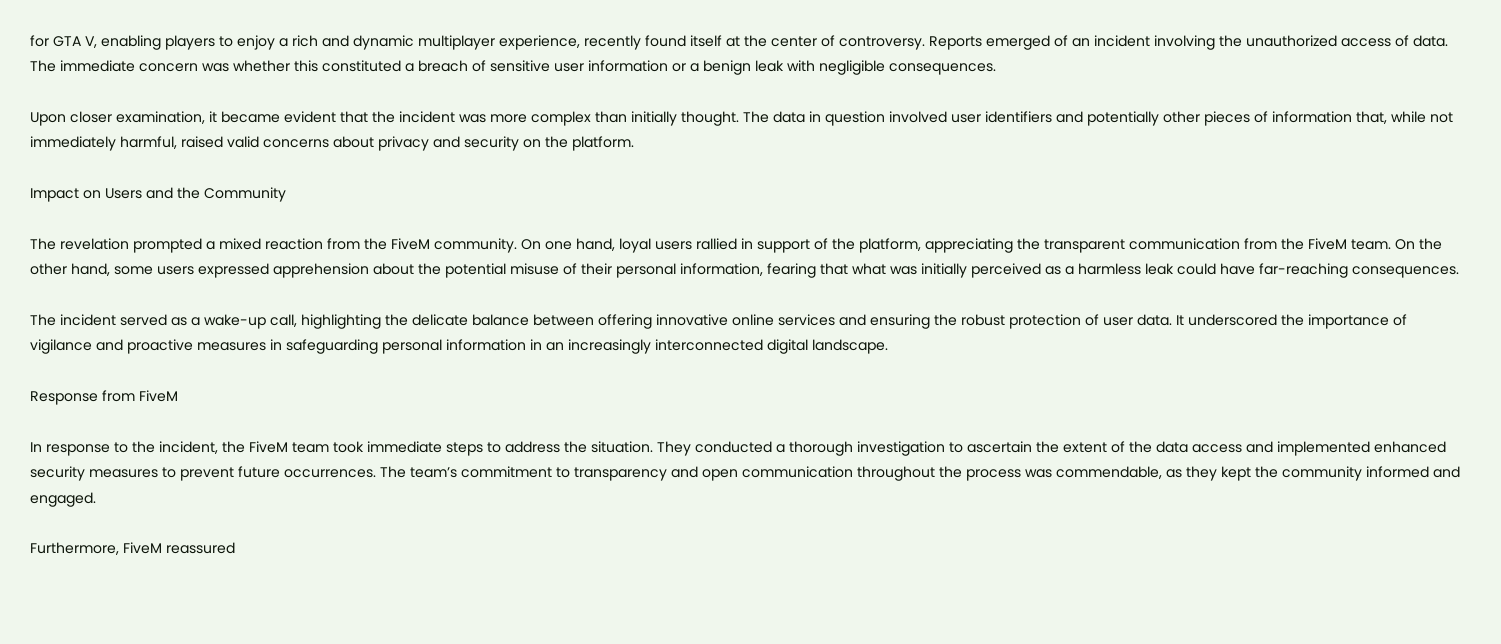for GTA V, enabling players to enjoy a rich and dynamic multiplayer experience, recently found itself at the center of controversy. Reports emerged of an incident involving the unauthorized access of data. The immediate concern was whether this constituted a breach of sensitive user information or a benign leak with negligible consequences.

Upon closer examination, it became evident that the incident was more complex than initially thought. The data in question involved user identifiers and potentially other pieces of information that, while not immediately harmful, raised valid concerns about privacy and security on the platform.

Impact on Users and the Community

The revelation prompted a mixed reaction from the FiveM community. On one hand, loyal users rallied in support of the platform, appreciating the transparent communication from the FiveM team. On the other hand, some users expressed apprehension about the potential misuse of their personal information, fearing that what was initially perceived as a harmless leak could have far-reaching consequences.

The incident served as a wake-up call, highlighting the delicate balance between offering innovative online services and ensuring the robust protection of user data. It underscored the importance of vigilance and proactive measures in safeguarding personal information in an increasingly interconnected digital landscape.

Response from FiveM

In response to the incident, the FiveM team took immediate steps to address the situation. They conducted a thorough investigation to ascertain the extent of the data access and implemented enhanced security measures to prevent future occurrences. The team’s commitment to transparency and open communication throughout the process was commendable, as they kept the community informed and engaged.

Furthermore, FiveM reassured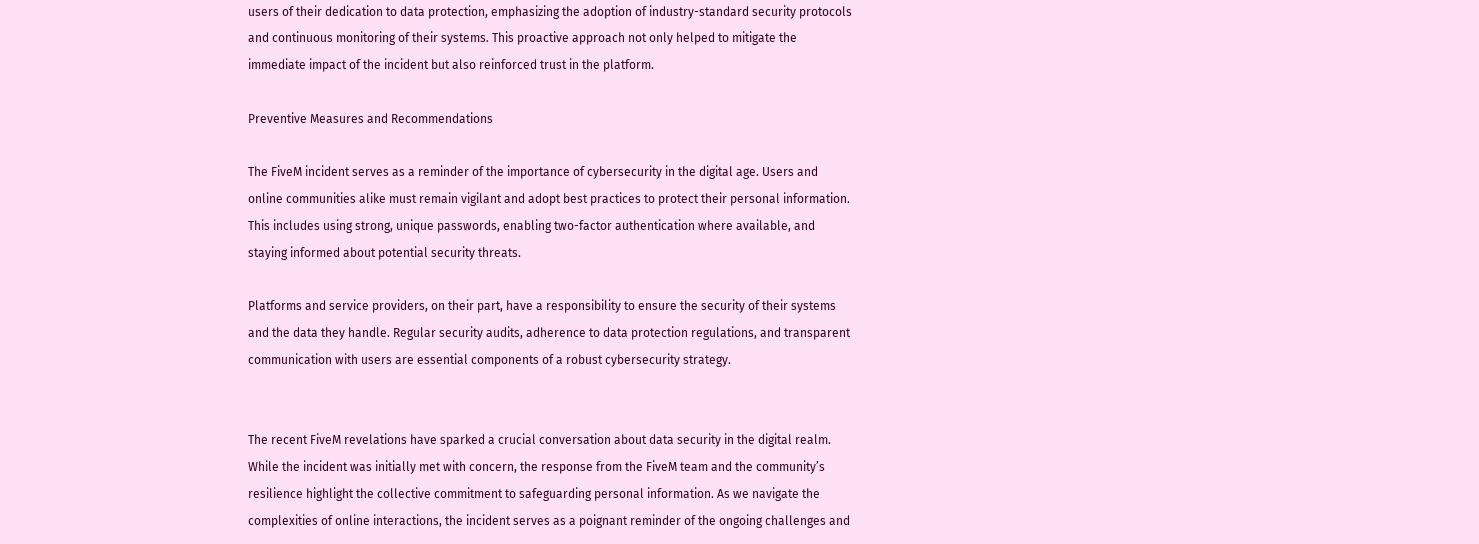users of their dedication to data protection, emphasizing the adoption of industry-standard security protocols and continuous monitoring of their systems. This proactive approach not only helped to mitigate the immediate impact of the incident but also reinforced trust in the platform.

Preventive Measures and Recommendations

The FiveM incident serves as a reminder of the importance of cybersecurity in the digital age. Users and online communities alike must remain vigilant and adopt best practices to protect their personal information. This includes using strong, unique passwords, enabling two-factor authentication where available, and staying informed about potential security threats.

Platforms and service providers, on their part, have a responsibility to ensure the security of their systems and the data they handle. Regular security audits, adherence to data protection regulations, and transparent communication with users are essential components of a robust cybersecurity strategy.


The recent FiveM revelations have sparked a crucial conversation about data security in the digital realm. While the incident was initially met with concern, the response from the FiveM team and the community’s resilience highlight the collective commitment to safeguarding personal information. As we navigate the complexities of online interactions, the incident serves as a poignant reminder of the ongoing challenges and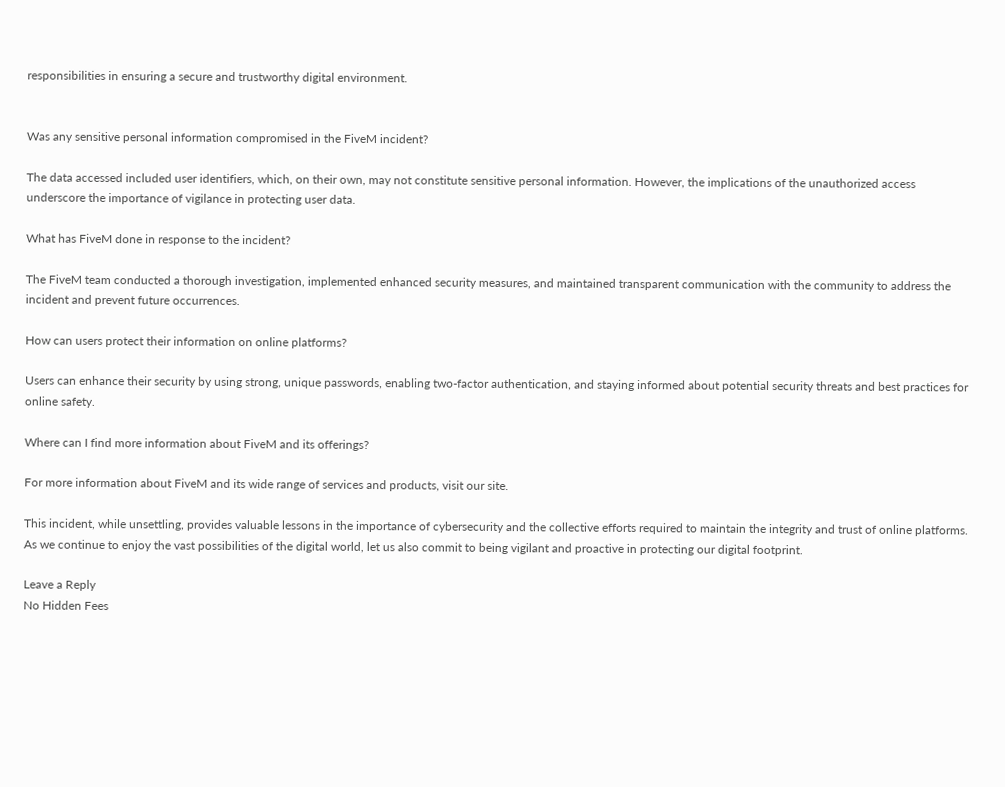responsibilities in ensuring a secure and trustworthy digital environment.


Was any sensitive personal information compromised in the FiveM incident?

The data accessed included user identifiers, which, on their own, may not constitute sensitive personal information. However, the implications of the unauthorized access underscore the importance of vigilance in protecting user data.

What has FiveM done in response to the incident?

The FiveM team conducted a thorough investigation, implemented enhanced security measures, and maintained transparent communication with the community to address the incident and prevent future occurrences.

How can users protect their information on online platforms?

Users can enhance their security by using strong, unique passwords, enabling two-factor authentication, and staying informed about potential security threats and best practices for online safety.

Where can I find more information about FiveM and its offerings?

For more information about FiveM and its wide range of services and products, visit our site.

This incident, while unsettling, provides valuable lessons in the importance of cybersecurity and the collective efforts required to maintain the integrity and trust of online platforms. As we continue to enjoy the vast possibilities of the digital world, let us also commit to being vigilant and proactive in protecting our digital footprint.

Leave a Reply
No Hidden Fees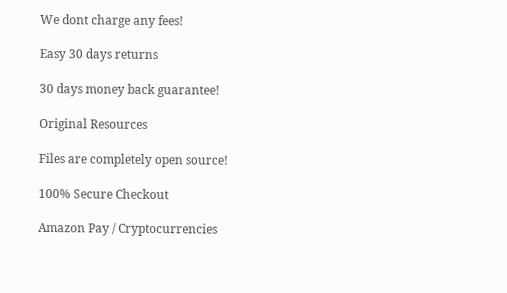We dont charge any fees!

Easy 30 days returns

30 days money back guarantee!

Original Resources

Files are completely open source!

100% Secure Checkout

Amazon Pay / Cryptocurrencies